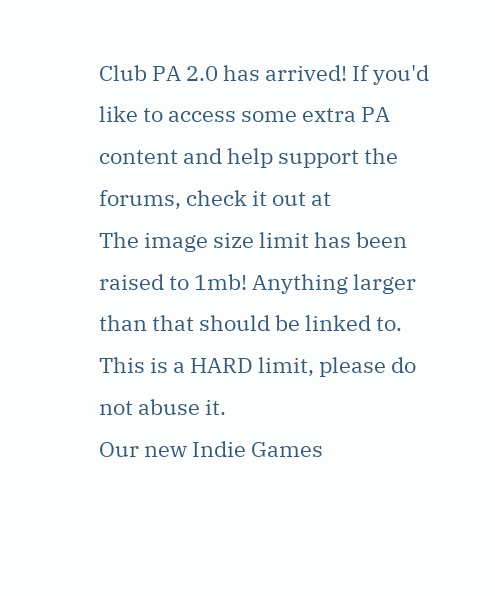Club PA 2.0 has arrived! If you'd like to access some extra PA content and help support the forums, check it out at
The image size limit has been raised to 1mb! Anything larger than that should be linked to. This is a HARD limit, please do not abuse it.
Our new Indie Games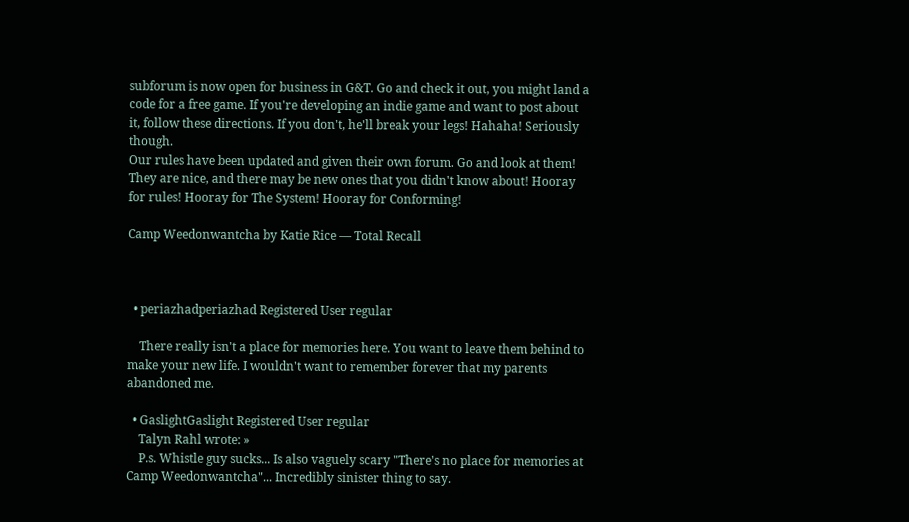subforum is now open for business in G&T. Go and check it out, you might land a code for a free game. If you're developing an indie game and want to post about it, follow these directions. If you don't, he'll break your legs! Hahaha! Seriously though.
Our rules have been updated and given their own forum. Go and look at them! They are nice, and there may be new ones that you didn't know about! Hooray for rules! Hooray for The System! Hooray for Conforming!

Camp Weedonwantcha by Katie Rice — Total Recall



  • periazhadperiazhad Registered User regular

    There really isn't a place for memories here. You want to leave them behind to make your new life. I wouldn't want to remember forever that my parents abandoned me.

  • GaslightGaslight Registered User regular
    Talyn Rahl wrote: »
    P.s. Whistle guy sucks... Is also vaguely scary "There's no place for memories at Camp Weedonwantcha"... Incredibly sinister thing to say.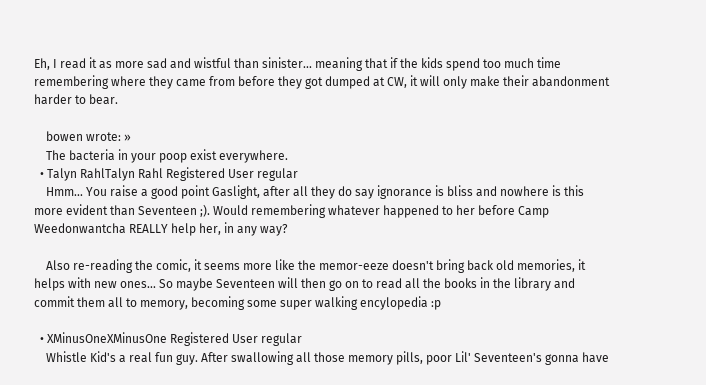Eh, I read it as more sad and wistful than sinister... meaning that if the kids spend too much time remembering where they came from before they got dumped at CW, it will only make their abandonment harder to bear.

    bowen wrote: »
    The bacteria in your poop exist everywhere.
  • Talyn RahlTalyn Rahl Registered User regular
    Hmm... You raise a good point Gaslight, after all they do say ignorance is bliss and nowhere is this more evident than Seventeen ;). Would remembering whatever happened to her before Camp Weedonwantcha REALLY help her, in any way?

    Also re-reading the comic, it seems more like the memor-eeze doesn't bring back old memories, it helps with new ones... So maybe Seventeen will then go on to read all the books in the library and commit them all to memory, becoming some super walking encylopedia :p

  • XMinusOneXMinusOne Registered User regular
    Whistle Kid's a real fun guy. After swallowing all those memory pills, poor Lil' Seventeen's gonna have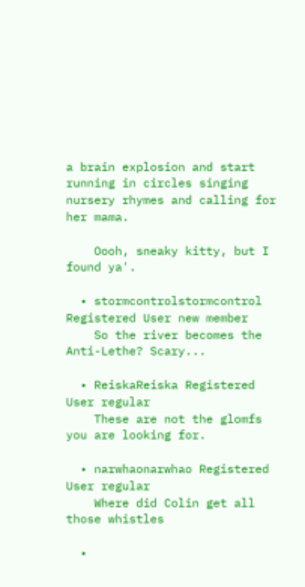a brain explosion and start running in circles singing nursery rhymes and calling for her mama.

    Oooh, sneaky kitty, but I found ya'.

  • stormcontrolstormcontrol Registered User new member
    So the river becomes the Anti-Lethe? Scary...

  • ReiskaReiska Registered User regular
    These are not the glomfs you are looking for.

  • narwhaonarwhao Registered User regular
    Where did Colin get all those whistles

  •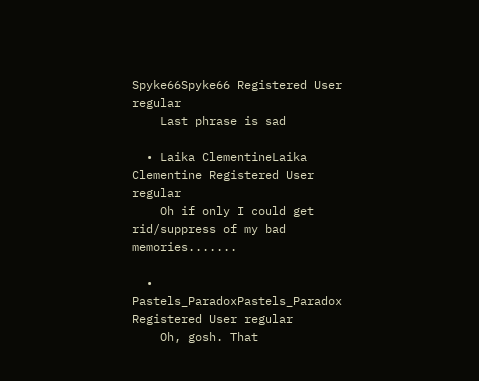Spyke66Spyke66 Registered User regular
    Last phrase is sad

  • Laika ClementineLaika Clementine Registered User regular
    Oh if only I could get rid/suppress of my bad memories.......

  • Pastels_ParadoxPastels_Paradox Registered User regular
    Oh, gosh. That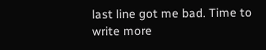last line got me bad. Time to write more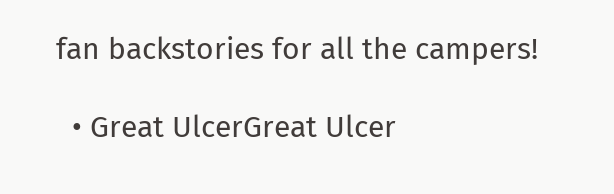fan backstories for all the campers!

  • Great UlcerGreat Ulcer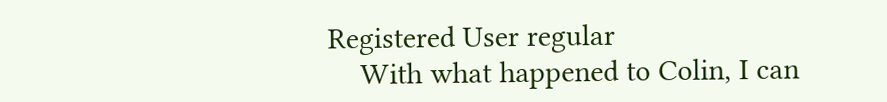Registered User regular
    With what happened to Colin, I can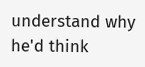understand why he'd think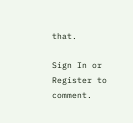that.

Sign In or Register to comment.